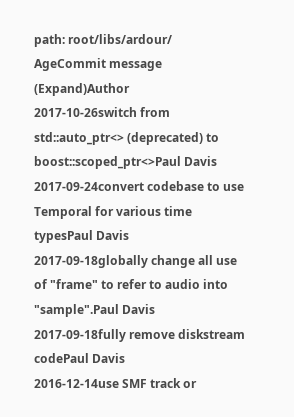path: root/libs/ardour/
AgeCommit message (Expand)Author
2017-10-26switch from std::auto_ptr<> (deprecated) to boost::scoped_ptr<>Paul Davis
2017-09-24convert codebase to use Temporal for various time typesPaul Davis
2017-09-18globally change all use of "frame" to refer to audio into "sample".Paul Davis
2017-09-18fully remove diskstream codePaul Davis
2016-12-14use SMF track or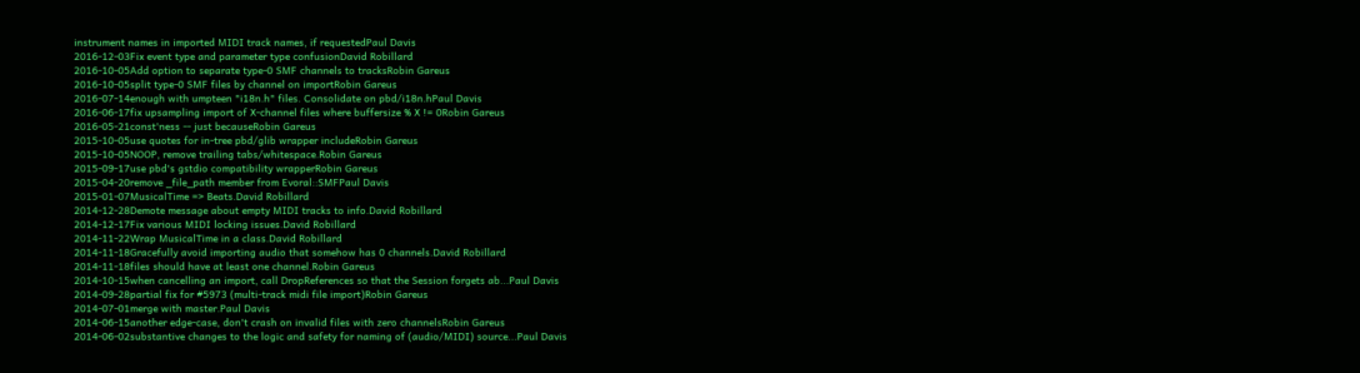instrument names in imported MIDI track names, if requestedPaul Davis
2016-12-03Fix event type and parameter type confusionDavid Robillard
2016-10-05Add option to separate type-0 SMF channels to tracksRobin Gareus
2016-10-05split type-0 SMF files by channel on importRobin Gareus
2016-07-14enough with umpteen "i18n.h" files. Consolidate on pbd/i18n.hPaul Davis
2016-06-17fix upsampling import of X-channel files where buffersize % X != 0Robin Gareus
2016-05-21const'ness -- just becauseRobin Gareus
2015-10-05use quotes for in-tree pbd/glib wrapper includeRobin Gareus
2015-10-05NOOP, remove trailing tabs/whitespace.Robin Gareus
2015-09-17use pbd's gstdio compatibility wrapperRobin Gareus
2015-04-20remove _file_path member from Evoral::SMFPaul Davis
2015-01-07MusicalTime => Beats.David Robillard
2014-12-28Demote message about empty MIDI tracks to info.David Robillard
2014-12-17Fix various MIDI locking issues.David Robillard
2014-11-22Wrap MusicalTime in a class.David Robillard
2014-11-18Gracefully avoid importing audio that somehow has 0 channels.David Robillard
2014-11-18files should have at least one channel.Robin Gareus
2014-10-15when cancelling an import, call DropReferences so that the Session forgets ab...Paul Davis
2014-09-28partial fix for #5973 (multi-track midi file import)Robin Gareus
2014-07-01merge with master.Paul Davis
2014-06-15another edge-case, don't crash on invalid files with zero channelsRobin Gareus
2014-06-02substantive changes to the logic and safety for naming of (audio/MIDI) source...Paul Davis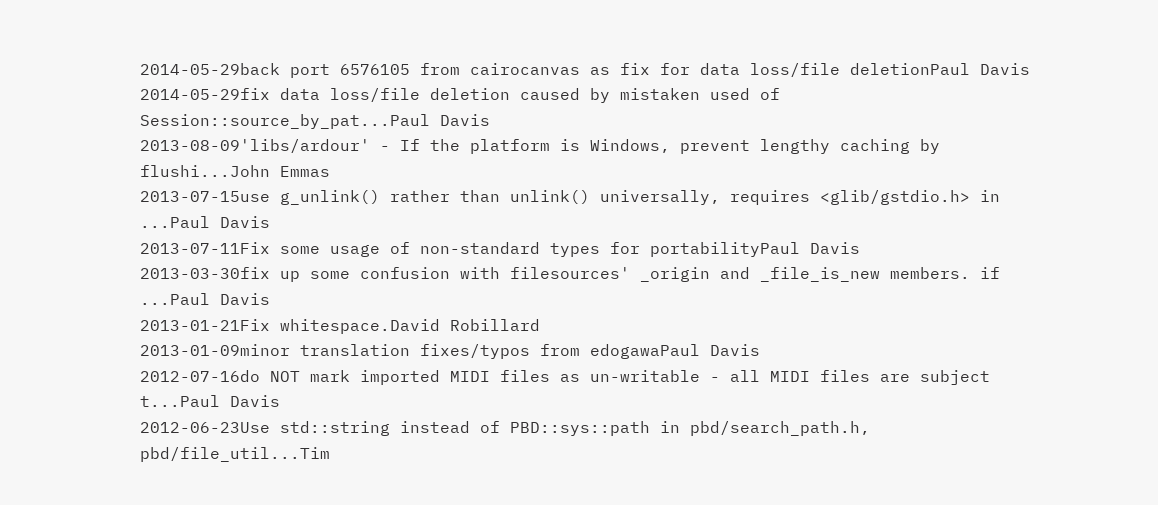2014-05-29back port 6576105 from cairocanvas as fix for data loss/file deletionPaul Davis
2014-05-29fix data loss/file deletion caused by mistaken used of Session::source_by_pat...Paul Davis
2013-08-09'libs/ardour' - If the platform is Windows, prevent lengthy caching by flushi...John Emmas
2013-07-15use g_unlink() rather than unlink() universally, requires <glib/gstdio.h> in ...Paul Davis
2013-07-11Fix some usage of non-standard types for portabilityPaul Davis
2013-03-30fix up some confusion with filesources' _origin and _file_is_new members. if ...Paul Davis
2013-01-21Fix whitespace.David Robillard
2013-01-09minor translation fixes/typos from edogawaPaul Davis
2012-07-16do NOT mark imported MIDI files as un-writable - all MIDI files are subject t...Paul Davis
2012-06-23Use std::string instead of PBD::sys::path in pbd/search_path.h, pbd/file_util...Tim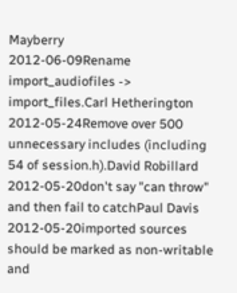Mayberry
2012-06-09Rename import_audiofiles -> import_files.Carl Hetherington
2012-05-24Remove over 500 unnecessary includes (including 54 of session.h).David Robillard
2012-05-20don't say "can throw" and then fail to catchPaul Davis
2012-05-20imported sources should be marked as non-writable and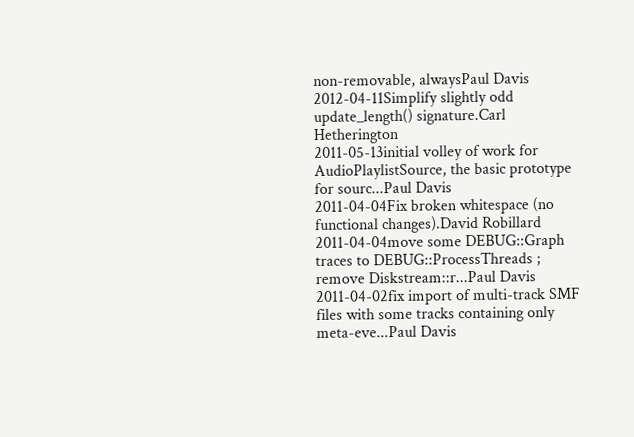non-removable, alwaysPaul Davis
2012-04-11Simplify slightly odd update_length() signature.Carl Hetherington
2011-05-13initial volley of work for AudioPlaylistSource, the basic prototype for sourc...Paul Davis
2011-04-04Fix broken whitespace (no functional changes).David Robillard
2011-04-04move some DEBUG::Graph traces to DEBUG::ProcessThreads ; remove Diskstream::r...Paul Davis
2011-04-02fix import of multi-track SMF files with some tracks containing only meta-eve...Paul Davis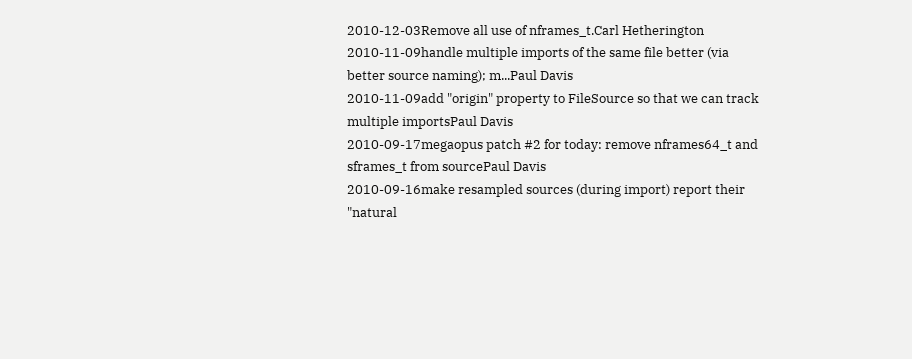2010-12-03Remove all use of nframes_t.Carl Hetherington
2010-11-09handle multiple imports of the same file better (via better source naming); m...Paul Davis
2010-11-09add "origin" property to FileSource so that we can track multiple importsPaul Davis
2010-09-17megaopus patch #2 for today: remove nframes64_t and sframes_t from sourcePaul Davis
2010-09-16make resampled sources (during import) report their "natural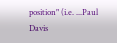position" (i.e. ...Paul Davis